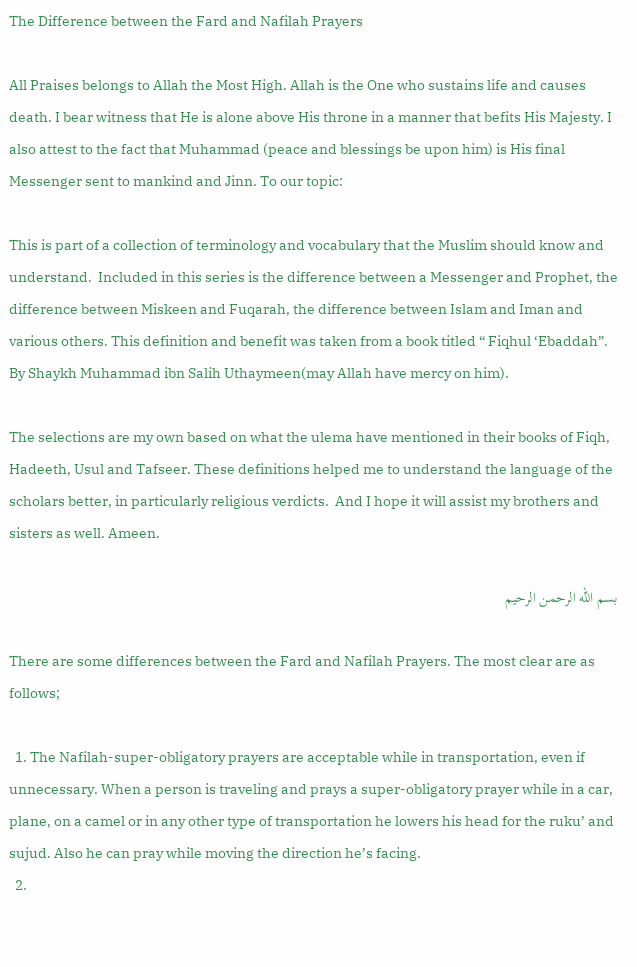The Difference between the Fard and Nafilah Prayers

All Praises belongs to Allah the Most High. Allah is the One who sustains life and causes death. I bear witness that He is alone above His throne in a manner that befits His Majesty. I also attest to the fact that Muhammad (peace and blessings be upon him) is His final Messenger sent to mankind and Jinn. To our topic:

This is part of a collection of terminology and vocabulary that the Muslim should know and understand.  Included in this series is the difference between a Messenger and Prophet, the difference between Miskeen and Fuqarah, the difference between Islam and Iman and various others. This definition and benefit was taken from a book titled “ Fiqhul ‘Ebaddah”. By Shaykh Muhammad ibn Salih Uthaymeen(may Allah have mercy on him).

The selections are my own based on what the ulema have mentioned in their books of Fiqh, Hadeeth, Usul and Tafseer. These definitions helped me to understand the language of the scholars better, in particularly religious verdicts.  And I hope it will assist my brothers and sisters as well. Ameen.

بسم الله الرحمن الرحيم

There are some differences between the Fard and Nafilah Prayers. The most clear are as follows;

  1. The Nafilah-super-obligatory prayers are acceptable while in transportation, even if unnecessary. When a person is traveling and prays a super-obligatory prayer while in a car, plane, on a camel or in any other type of transportation he lowers his head for the ruku’ and sujud. Also he can pray while moving the direction he’s facing.
  2.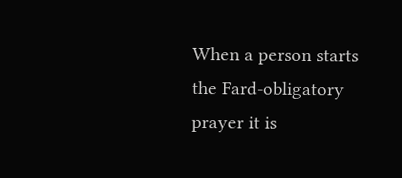When a person starts the Fard-obligatory prayer it is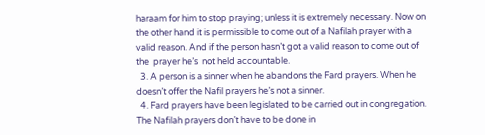haraam for him to stop praying; unless it is extremely necessary. Now on the other hand it is permissible to come out of a Nafilah prayer with a valid reason. And if the person hasn’t got a valid reason to come out of the  prayer he’s  not held accountable.
  3. A person is a sinner when he abandons the Fard prayers. When he doesn’t offer the Nafil prayers he’s not a sinner.
  4. Fard prayers have been legislated to be carried out in congregation. The Nafilah prayers don’t have to be done in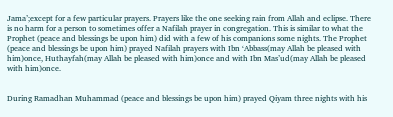Jama’;except for a few particular prayers. Prayers like the one seeking rain from Allah and eclipse. There is no harm for a person to sometimes offer a Nafilah prayer in congregation. This is similar to what the Prophet (peace and blessings be upon him) did with a few of his companions some nights. The Prophet (peace and blessings be upon him) prayed Nafilah prayers with Ibn ‘Abbass(may Allah be pleased with him)once, Huthayfah(may Allah be pleased with him)once and with Ibn Mas’ud(may Allah be pleased with him)once.


During Ramadhan Muhammad (peace and blessings be upon him) prayed Qiyam three nights with his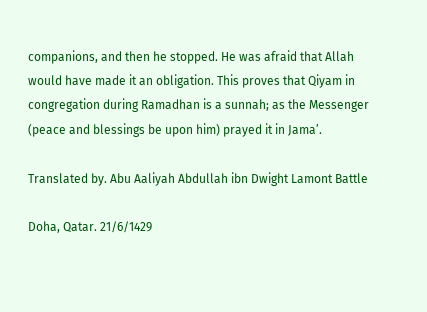companions, and then he stopped. He was afraid that Allah would have made it an obligation. This proves that Qiyam in congregation during Ramadhan is a sunnah; as the Messenger (peace and blessings be upon him) prayed it in Jama’.

Translated by. Abu Aaliyah Abdullah ibn Dwight Lamont Battle

Doha, Qatar. 21/6/1429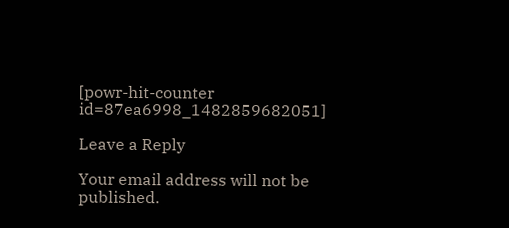[powr-hit-counter id=87ea6998_1482859682051]

Leave a Reply

Your email address will not be published.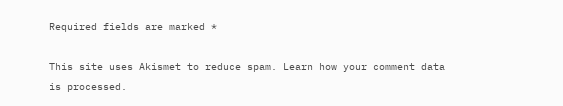Required fields are marked *

This site uses Akismet to reduce spam. Learn how your comment data is processed.